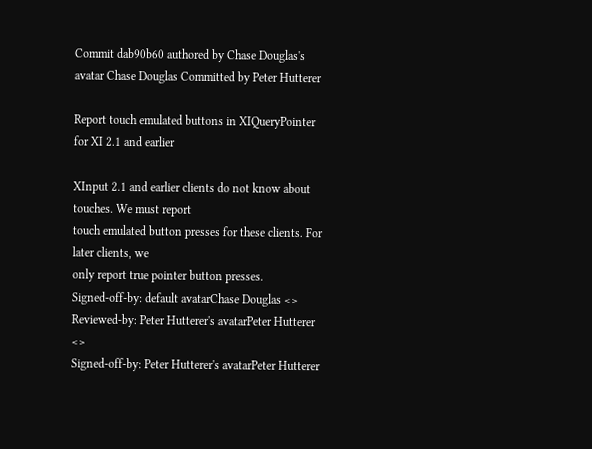Commit dab90b60 authored by Chase Douglas's avatar Chase Douglas Committed by Peter Hutterer

Report touch emulated buttons in XIQueryPointer for XI 2.1 and earlier

XInput 2.1 and earlier clients do not know about touches. We must report
touch emulated button presses for these clients. For later clients, we
only report true pointer button presses.
Signed-off-by: default avatarChase Douglas <>
Reviewed-by: Peter Hutterer's avatarPeter Hutterer <>
Signed-off-by: Peter Hutterer's avatarPeter Hutterer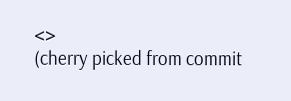<>
(cherry picked from commit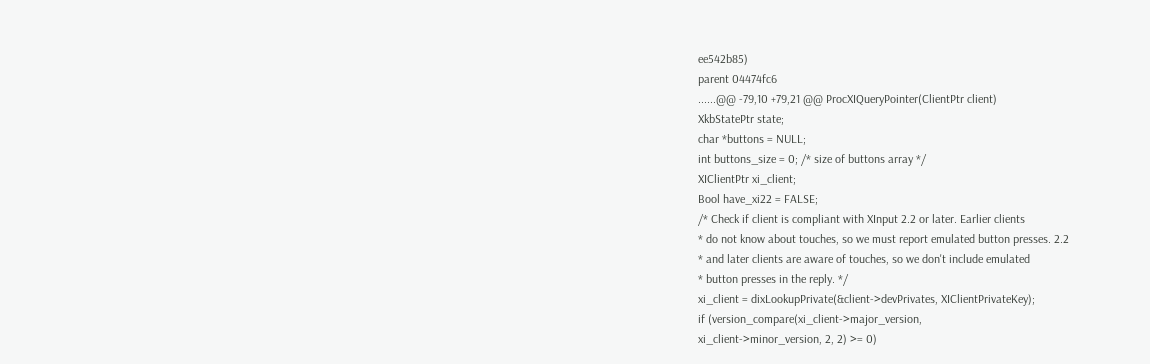ee542b85)
parent 04474fc6
......@@ -79,10 +79,21 @@ ProcXIQueryPointer(ClientPtr client)
XkbStatePtr state;
char *buttons = NULL;
int buttons_size = 0; /* size of buttons array */
XIClientPtr xi_client;
Bool have_xi22 = FALSE;
/* Check if client is compliant with XInput 2.2 or later. Earlier clients
* do not know about touches, so we must report emulated button presses. 2.2
* and later clients are aware of touches, so we don't include emulated
* button presses in the reply. */
xi_client = dixLookupPrivate(&client->devPrivates, XIClientPrivateKey);
if (version_compare(xi_client->major_version,
xi_client->minor_version, 2, 2) >= 0)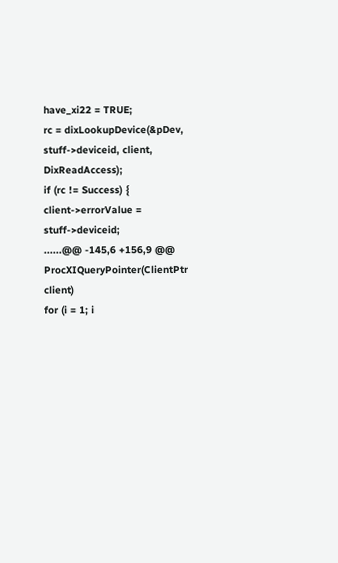have_xi22 = TRUE;
rc = dixLookupDevice(&pDev, stuff->deviceid, client, DixReadAccess);
if (rc != Success) {
client->errorValue = stuff->deviceid;
......@@ -145,6 +156,9 @@ ProcXIQueryPointer(ClientPtr client)
for (i = 1; i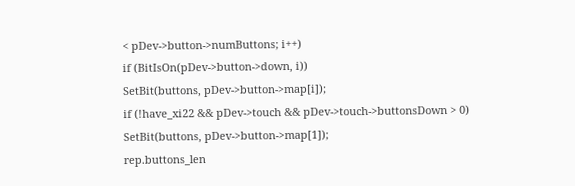< pDev->button->numButtons; i++)
if (BitIsOn(pDev->button->down, i))
SetBit(buttons, pDev->button->map[i]);
if (!have_xi22 && pDev->touch && pDev->touch->buttonsDown > 0)
SetBit(buttons, pDev->button->map[1]);
rep.buttons_len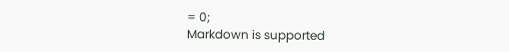= 0;
Markdown is supported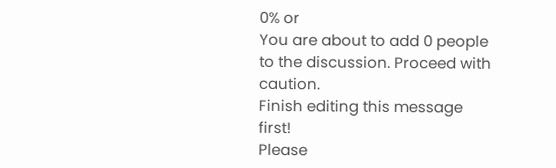0% or
You are about to add 0 people to the discussion. Proceed with caution.
Finish editing this message first!
Please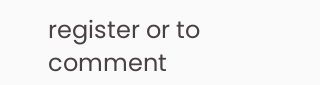register or to comment